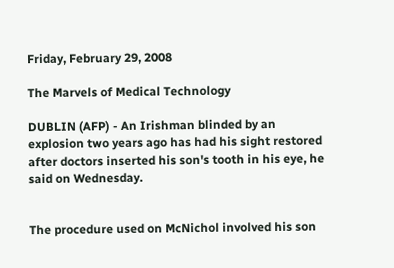Friday, February 29, 2008

The Marvels of Medical Technology

DUBLIN (AFP) - An Irishman blinded by an explosion two years ago has had his sight restored after doctors inserted his son's tooth in his eye, he said on Wednesday.


The procedure used on McNichol involved his son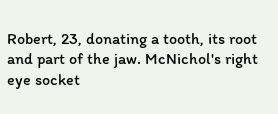Robert, 23, donating a tooth, its root and part of the jaw. McNichol's right eye socket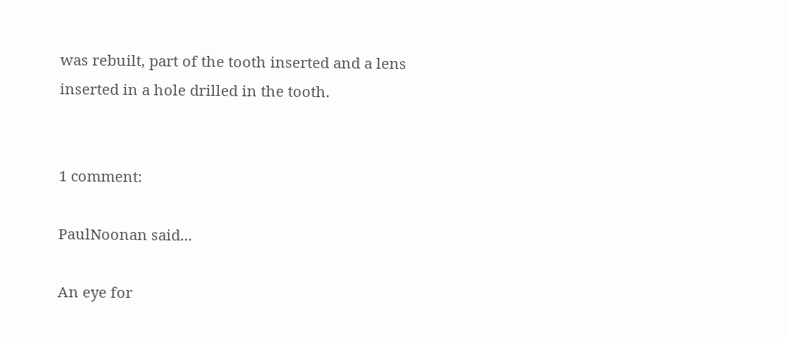was rebuilt, part of the tooth inserted and a lens inserted in a hole drilled in the tooth.


1 comment:

PaulNoonan said...

An eye for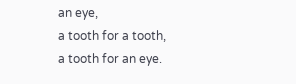an eye,
a tooth for a tooth,
a tooth for an eye.